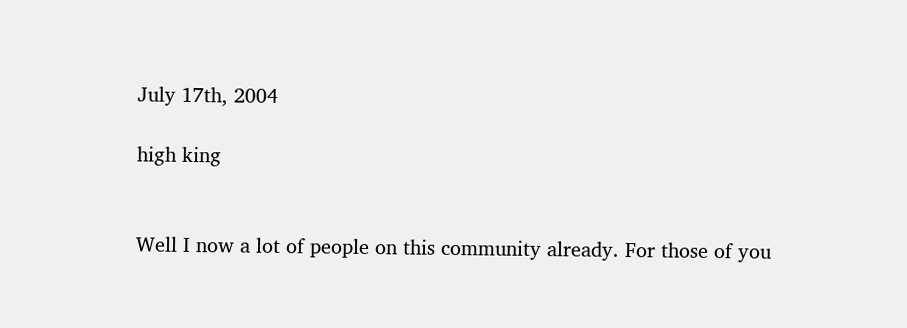July 17th, 2004

high king


Well I now a lot of people on this community already. For those of you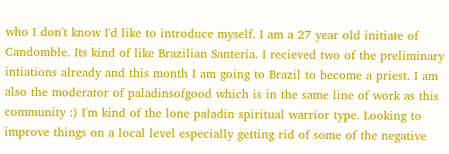who I don't know I'd like to introduce myself. I am a 27 year old initiate of Candomble. Its kind of like Brazilian Santeria. I recieved two of the preliminary intiations already and this month I am going to Brazil to become a priest. I am also the moderator of paladinsofgood which is in the same line of work as this community :) I'm kind of the lone paladin spiritual warrior type. Looking to improve things on a local level especially getting rid of some of the negative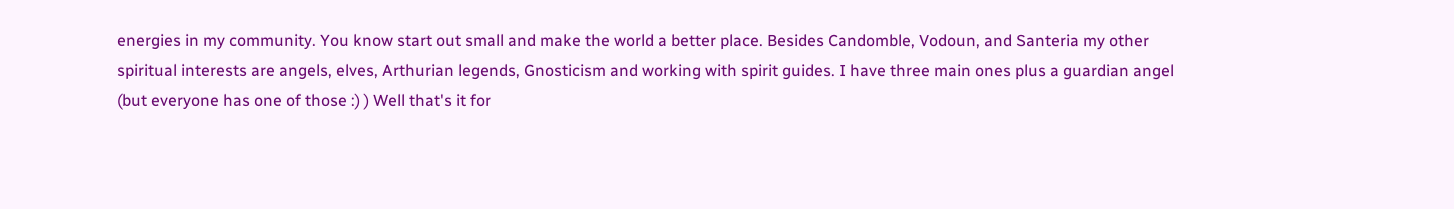energies in my community. You know start out small and make the world a better place. Besides Candomble, Vodoun, and Santeria my other spiritual interests are angels, elves, Arthurian legends, Gnosticism and working with spirit guides. I have three main ones plus a guardian angel (but everyone has one of those :) ) Well that's it for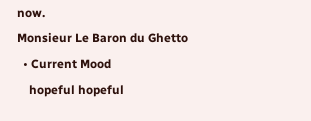now.
Monsieur Le Baron du Ghetto
  • Current Mood
    hopeful hopeful